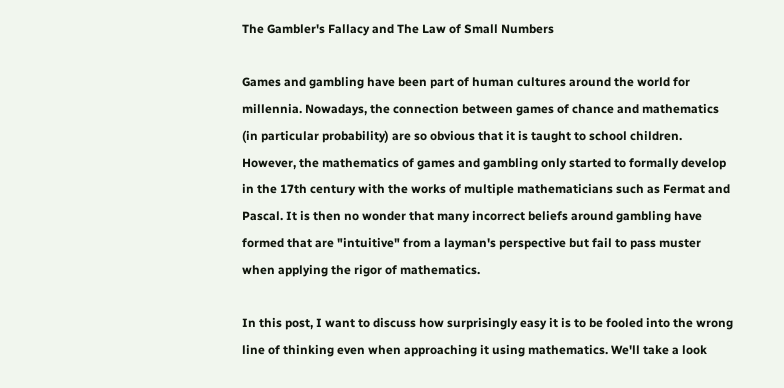The Gambler's Fallacy and The Law of Small Numbers

Games and gambling have been part of human cultures around the world for millennia. Nowadays, the connection between games of chance and mathematics (in particular probability) are so obvious that it is taught to school children. However, the mathematics of games and gambling only started to formally develop in the 17th century with the works of multiple mathematicians such as Fermat and Pascal. It is then no wonder that many incorrect beliefs around gambling have formed that are "intuitive" from a layman's perspective but fail to pass muster when applying the rigor of mathematics.

In this post, I want to discuss how surprisingly easy it is to be fooled into the wrong line of thinking even when approaching it using mathematics. We'll take a look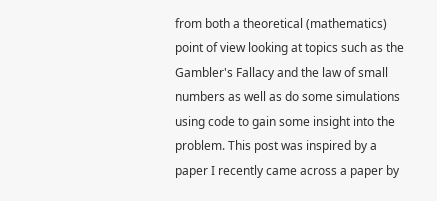from both a theoretical (mathematics) point of view looking at topics such as the Gambler's Fallacy and the law of small numbers as well as do some simulations using code to gain some insight into the problem. This post was inspired by a paper I recently came across a paper by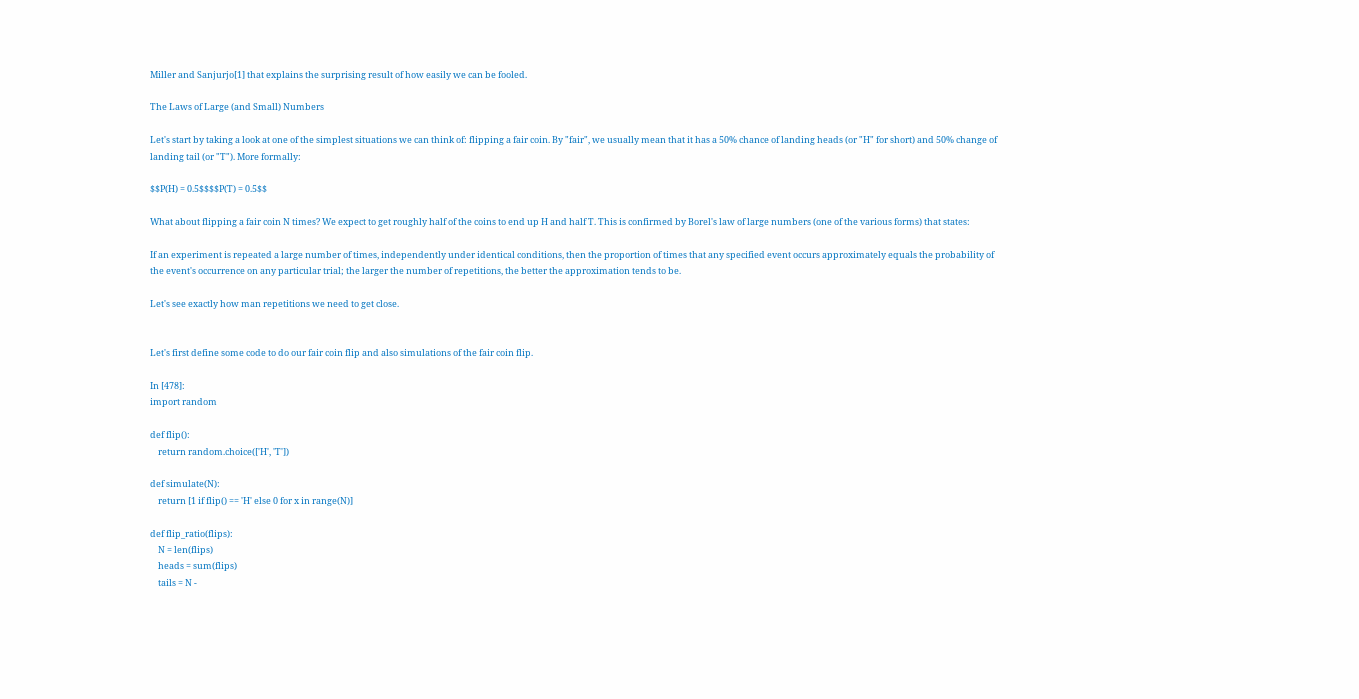Miller and Sanjurjo[1] that explains the surprising result of how easily we can be fooled.

The Laws of Large (and Small) Numbers

Let's start by taking a look at one of the simplest situations we can think of: flipping a fair coin. By "fair", we usually mean that it has a 50% chance of landing heads (or "H" for short) and 50% change of landing tail (or "T"). More formally:

$$P(H) = 0.5$$$$P(T) = 0.5$$

What about flipping a fair coin N times? We expect to get roughly half of the coins to end up H and half T. This is confirmed by Borel's law of large numbers (one of the various forms) that states:

If an experiment is repeated a large number of times, independently under identical conditions, then the proportion of times that any specified event occurs approximately equals the probability of the event's occurrence on any particular trial; the larger the number of repetitions, the better the approximation tends to be.

Let's see exactly how man repetitions we need to get close.


Let's first define some code to do our fair coin flip and also simulations of the fair coin flip.

In [478]:
import random

def flip():
    return random.choice(['H', 'T'])

def simulate(N):
    return [1 if flip() == 'H' else 0 for x in range(N)]

def flip_ratio(flips):
    N = len(flips)
    heads = sum(flips)
    tails = N -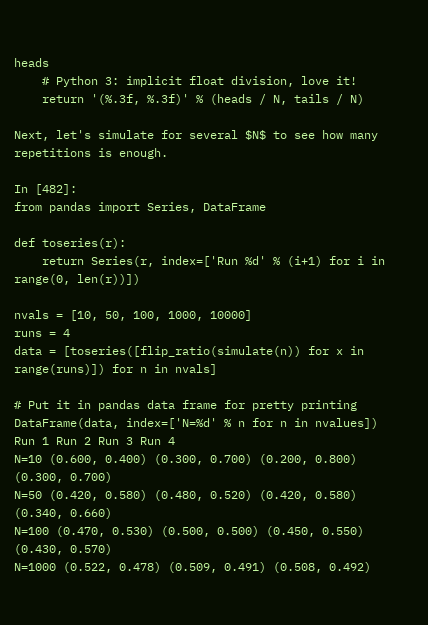heads
    # Python 3: implicit float division, love it!
    return '(%.3f, %.3f)' % (heads / N, tails / N)

Next, let's simulate for several $N$ to see how many repetitions is enough.

In [482]:
from pandas import Series, DataFrame

def toseries(r):
    return Series(r, index=['Run %d' % (i+1) for i in range(0, len(r))])

nvals = [10, 50, 100, 1000, 10000]
runs = 4
data = [toseries([flip_ratio(simulate(n)) for x in range(runs)]) for n in nvals]

# Put it in pandas data frame for pretty printing
DataFrame(data, index=['N=%d' % n for n in nvalues])
Run 1 Run 2 Run 3 Run 4
N=10 (0.600, 0.400) (0.300, 0.700) (0.200, 0.800) (0.300, 0.700)
N=50 (0.420, 0.580) (0.480, 0.520) (0.420, 0.580) (0.340, 0.660)
N=100 (0.470, 0.530) (0.500, 0.500) (0.450, 0.550) (0.430, 0.570)
N=1000 (0.522, 0.478) (0.509, 0.491) (0.508, 0.492)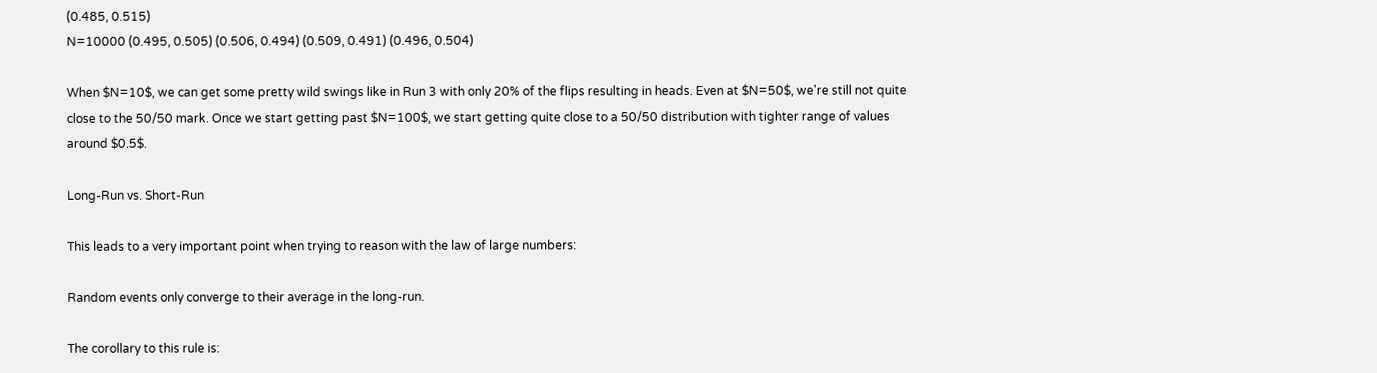(0.485, 0.515)
N=10000 (0.495, 0.505) (0.506, 0.494) (0.509, 0.491) (0.496, 0.504)

When $N=10$, we can get some pretty wild swings like in Run 3 with only 20% of the flips resulting in heads. Even at $N=50$, we're still not quite close to the 50/50 mark. Once we start getting past $N=100$, we start getting quite close to a 50/50 distribution with tighter range of values around $0.5$.

Long-Run vs. Short-Run

This leads to a very important point when trying to reason with the law of large numbers:

Random events only converge to their average in the long-run.

The corollary to this rule is: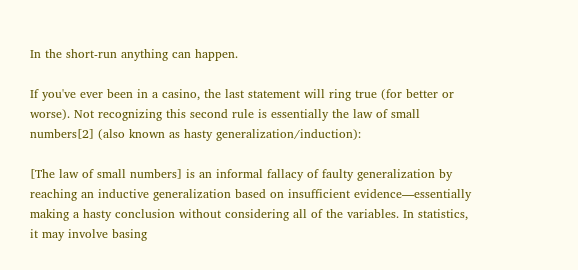In the short-run anything can happen.

If you've ever been in a casino, the last statement will ring true (for better or worse). Not recognizing this second rule is essentially the law of small numbers[2] (also known as hasty generalization/induction):

[The law of small numbers] is an informal fallacy of faulty generalization by reaching an inductive generalization based on insufficient evidence—essentially making a hasty conclusion without considering all of the variables. In statistics, it may involve basing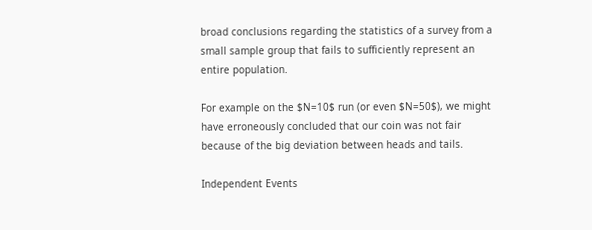broad conclusions regarding the statistics of a survey from a small sample group that fails to sufficiently represent an entire population.

For example on the $N=10$ run (or even $N=50$), we might have erroneously concluded that our coin was not fair because of the big deviation between heads and tails.

Independent Events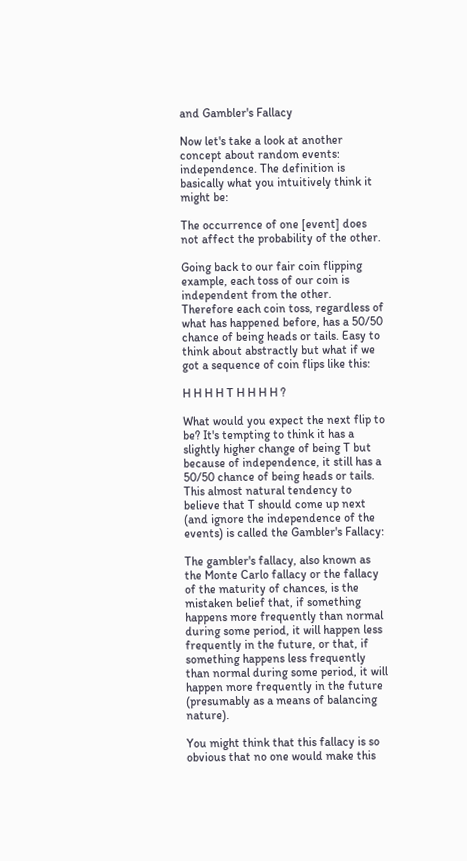and Gambler's Fallacy

Now let's take a look at another concept about random events: independence. The definition is basically what you intuitively think it might be:

The occurrence of one [event] does not affect the probability of the other.

Going back to our fair coin flipping example, each toss of our coin is independent from the other. Therefore each coin toss, regardless of what has happened before, has a 50/50 chance of being heads or tails. Easy to think about abstractly but what if we got a sequence of coin flips like this:

H H H H T H H H H ?

What would you expect the next flip to be? It's tempting to think it has a slightly higher change of being T but because of independence, it still has a 50/50 chance of being heads or tails. This almost natural tendency to believe that T should come up next (and ignore the independence of the events) is called the Gambler's Fallacy:

The gambler's fallacy, also known as the Monte Carlo fallacy or the fallacy of the maturity of chances, is the mistaken belief that, if something happens more frequently than normal during some period, it will happen less frequently in the future, or that, if something happens less frequently than normal during some period, it will happen more frequently in the future (presumably as a means of balancing nature).

You might think that this fallacy is so obvious that no one would make this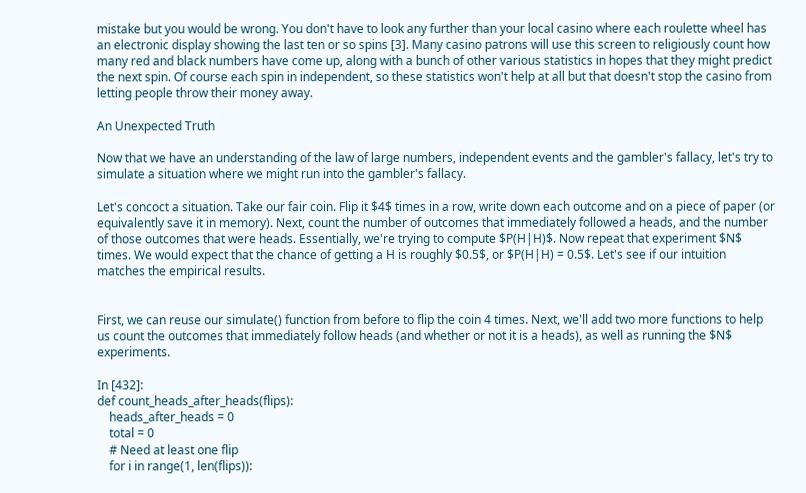mistake but you would be wrong. You don't have to look any further than your local casino where each roulette wheel has an electronic display showing the last ten or so spins [3]. Many casino patrons will use this screen to religiously count how many red and black numbers have come up, along with a bunch of other various statistics in hopes that they might predict the next spin. Of course each spin in independent, so these statistics won't help at all but that doesn't stop the casino from letting people throw their money away.

An Unexpected Truth

Now that we have an understanding of the law of large numbers, independent events and the gambler's fallacy, let's try to simulate a situation where we might run into the gambler's fallacy.

Let's concoct a situation. Take our fair coin. Flip it $4$ times in a row, write down each outcome and on a piece of paper (or equivalently save it in memory). Next, count the number of outcomes that immediately followed a heads, and the number of those outcomes that were heads. Essentially, we're trying to compute $P(H|H)$. Now repeat that experiment $N$ times. We would expect that the chance of getting a H is roughly $0.5$, or $P(H|H) = 0.5$. Let's see if our intuition matches the empirical results.


First, we can reuse our simulate() function from before to flip the coin 4 times. Next, we'll add two more functions to help us count the outcomes that immediately follow heads (and whether or not it is a heads), as well as running the $N$ experiments.

In [432]:
def count_heads_after_heads(flips):
    heads_after_heads = 0
    total = 0
    # Need at least one flip
    for i in range(1, len(flips)):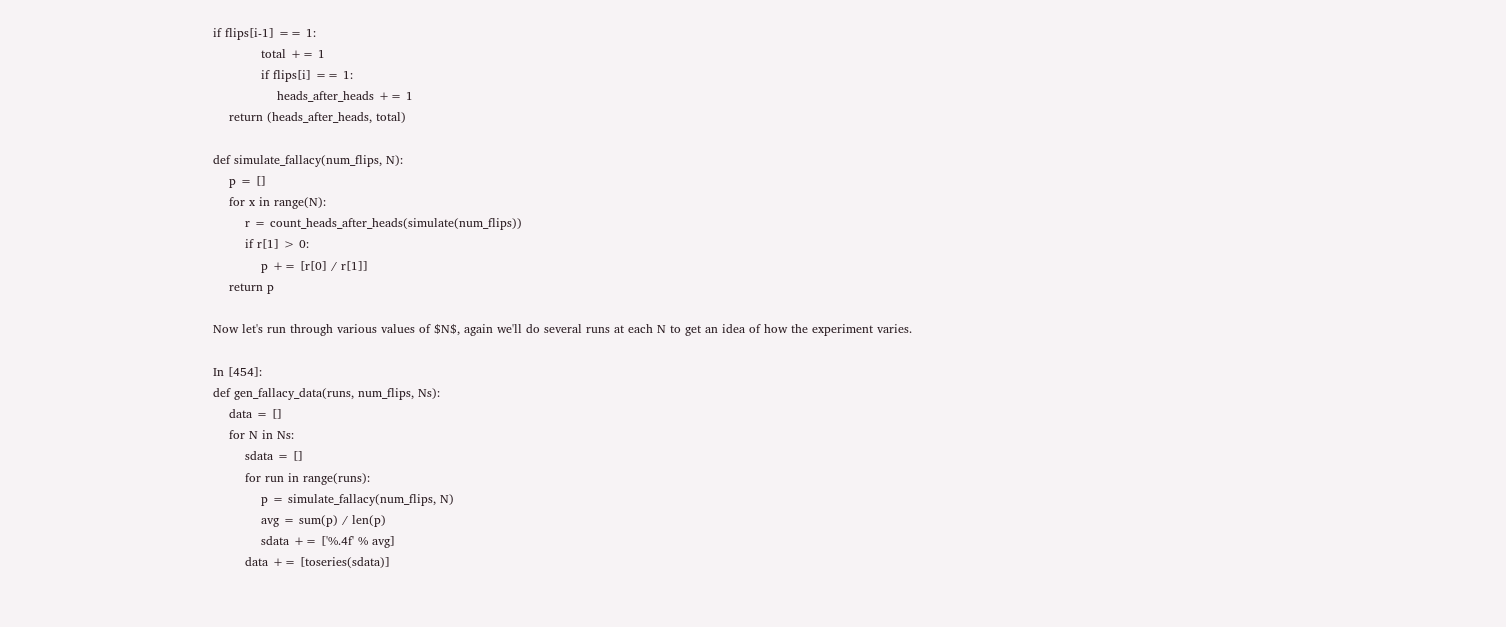if flips[i-1] == 1:
            total += 1
            if flips[i] == 1:
                heads_after_heads += 1
    return (heads_after_heads, total)

def simulate_fallacy(num_flips, N):
    p = []
    for x in range(N):
        r = count_heads_after_heads(simulate(num_flips))
        if r[1] > 0:
            p += [r[0] / r[1]]
    return p

Now let's run through various values of $N$, again we'll do several runs at each N to get an idea of how the experiment varies.

In [454]:
def gen_fallacy_data(runs, num_flips, Ns):
    data = []
    for N in Ns:
        sdata = []
        for run in range(runs):
            p = simulate_fallacy(num_flips, N)
            avg = sum(p) / len(p)
            sdata += ['%.4f' % avg]
        data += [toseries(sdata)]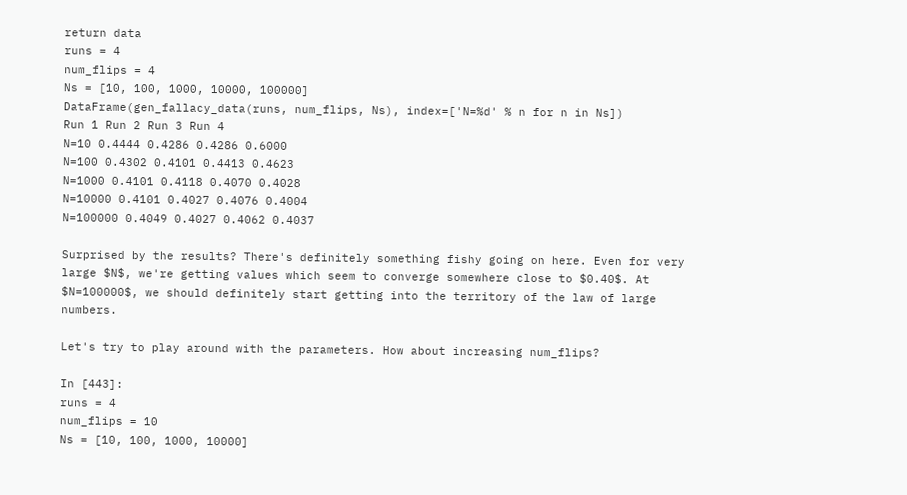return data
runs = 4
num_flips = 4
Ns = [10, 100, 1000, 10000, 100000]
DataFrame(gen_fallacy_data(runs, num_flips, Ns), index=['N=%d' % n for n in Ns])
Run 1 Run 2 Run 3 Run 4
N=10 0.4444 0.4286 0.4286 0.6000
N=100 0.4302 0.4101 0.4413 0.4623
N=1000 0.4101 0.4118 0.4070 0.4028
N=10000 0.4101 0.4027 0.4076 0.4004
N=100000 0.4049 0.4027 0.4062 0.4037

Surprised by the results? There's definitely something fishy going on here. Even for very large $N$, we're getting values which seem to converge somewhere close to $0.40$. At $N=100000$, we should definitely start getting into the territory of the law of large numbers.

Let's try to play around with the parameters. How about increasing num_flips?

In [443]:
runs = 4
num_flips = 10
Ns = [10, 100, 1000, 10000]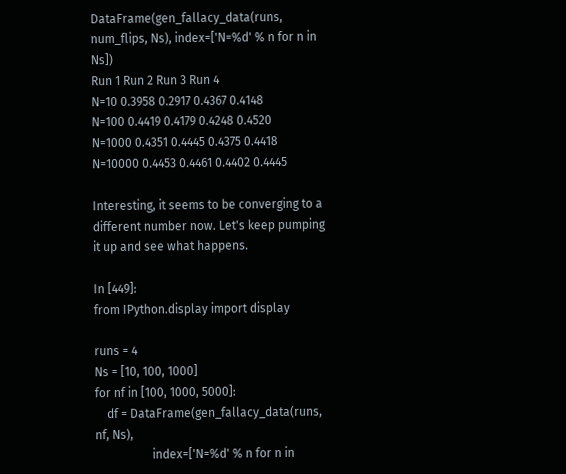DataFrame(gen_fallacy_data(runs, num_flips, Ns), index=['N=%d' % n for n in Ns])
Run 1 Run 2 Run 3 Run 4
N=10 0.3958 0.2917 0.4367 0.4148
N=100 0.4419 0.4179 0.4248 0.4520
N=1000 0.4351 0.4445 0.4375 0.4418
N=10000 0.4453 0.4461 0.4402 0.4445

Interesting, it seems to be converging to a different number now. Let's keep pumping it up and see what happens.

In [449]:
from IPython.display import display

runs = 4
Ns = [10, 100, 1000]
for nf in [100, 1000, 5000]:
    df = DataFrame(gen_fallacy_data(runs, nf, Ns),
                   index=['N=%d' % n for n in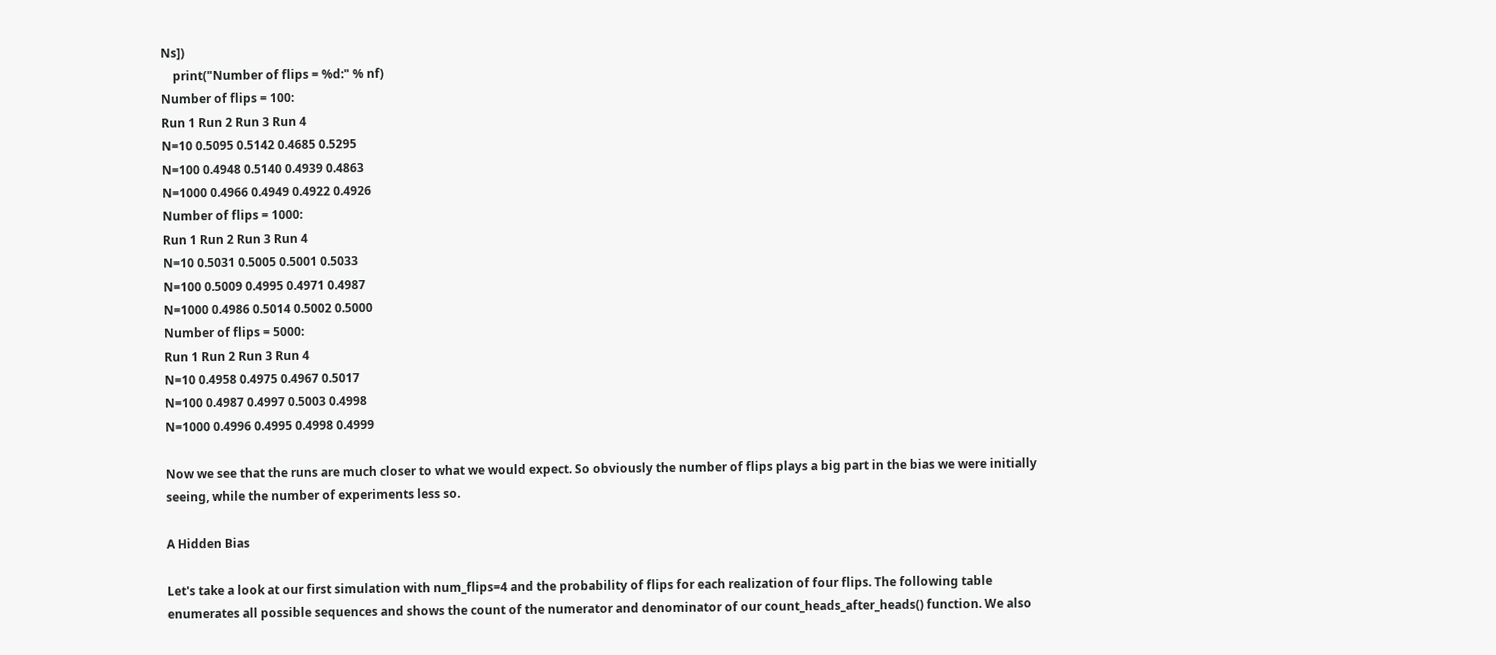Ns])
    print("Number of flips = %d:" % nf)
Number of flips = 100:
Run 1 Run 2 Run 3 Run 4
N=10 0.5095 0.5142 0.4685 0.5295
N=100 0.4948 0.5140 0.4939 0.4863
N=1000 0.4966 0.4949 0.4922 0.4926
Number of flips = 1000:
Run 1 Run 2 Run 3 Run 4
N=10 0.5031 0.5005 0.5001 0.5033
N=100 0.5009 0.4995 0.4971 0.4987
N=1000 0.4986 0.5014 0.5002 0.5000
Number of flips = 5000:
Run 1 Run 2 Run 3 Run 4
N=10 0.4958 0.4975 0.4967 0.5017
N=100 0.4987 0.4997 0.5003 0.4998
N=1000 0.4996 0.4995 0.4998 0.4999

Now we see that the runs are much closer to what we would expect. So obviously the number of flips plays a big part in the bias we were initially seeing, while the number of experiments less so.

A Hidden Bias

Let's take a look at our first simulation with num_flips=4 and the probability of flips for each realization of four flips. The following table enumerates all possible sequences and shows the count of the numerator and denominator of our count_heads_after_heads() function. We also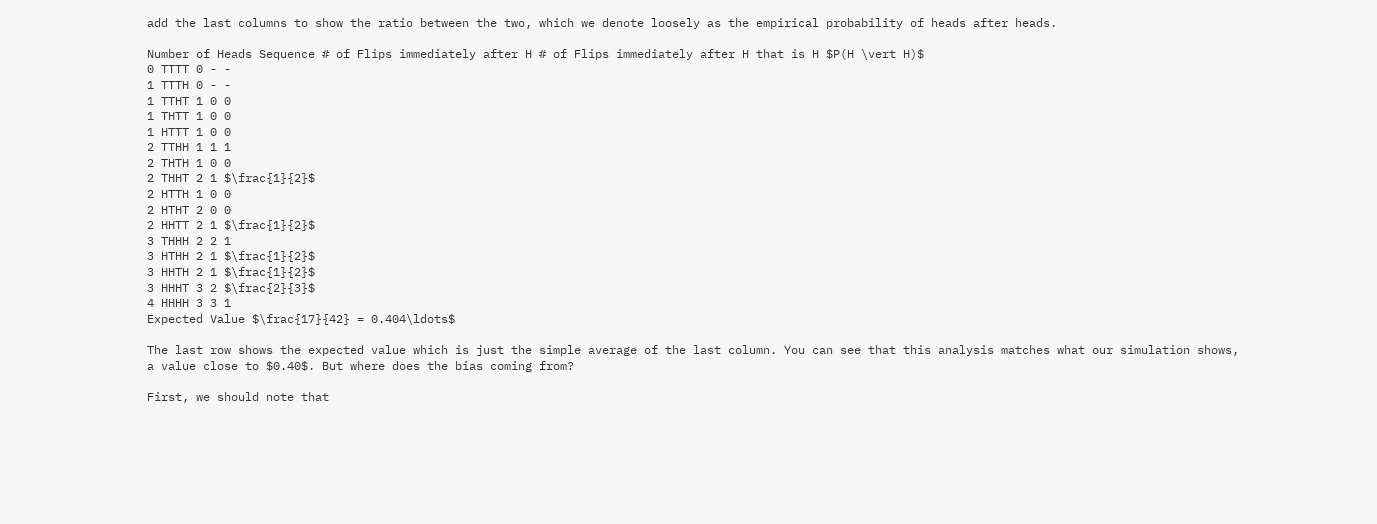add the last columns to show the ratio between the two, which we denote loosely as the empirical probability of heads after heads.

Number of Heads Sequence # of Flips immediately after H # of Flips immediately after H that is H $P(H \vert H)$
0 TTTT 0 - -
1 TTTH 0 - -
1 TTHT 1 0 0
1 THTT 1 0 0
1 HTTT 1 0 0
2 TTHH 1 1 1
2 THTH 1 0 0
2 THHT 2 1 $\frac{1}{2}$
2 HTTH 1 0 0
2 HTHT 2 0 0
2 HHTT 2 1 $\frac{1}{2}$
3 THHH 2 2 1
3 HTHH 2 1 $\frac{1}{2}$
3 HHTH 2 1 $\frac{1}{2}$
3 HHHT 3 2 $\frac{2}{3}$
4 HHHH 3 3 1
Expected Value $\frac{17}{42} = 0.404\ldots$

The last row shows the expected value which is just the simple average of the last column. You can see that this analysis matches what our simulation shows, a value close to $0.40$. But where does the bias coming from?

First, we should note that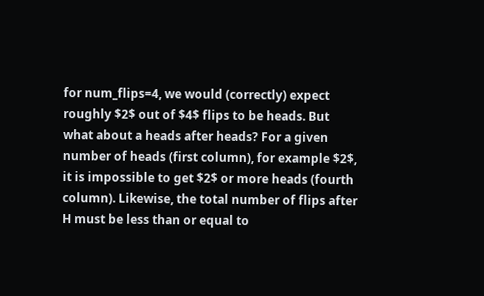for num_flips=4, we would (correctly) expect roughly $2$ out of $4$ flips to be heads. But what about a heads after heads? For a given number of heads (first column), for example $2$, it is impossible to get $2$ or more heads (fourth column). Likewise, the total number of flips after H must be less than or equal to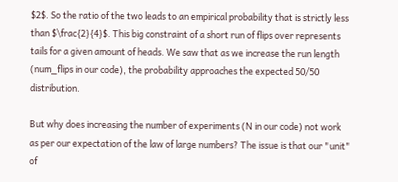$2$. So the ratio of the two leads to an empirical probability that is strictly less than $\frac{2}{4}$. This big constraint of a short run of flips over represents tails for a given amount of heads. We saw that as we increase the run length (num_flips in our code), the probability approaches the expected 50/50 distribution.

But why does increasing the number of experiments (N in our code) not work as per our expectation of the law of large numbers? The issue is that our "unit" of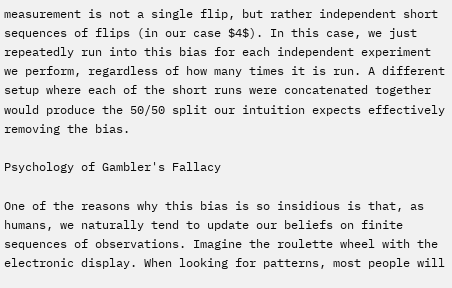measurement is not a single flip, but rather independent short sequences of flips (in our case $4$). In this case, we just repeatedly run into this bias for each independent experiment we perform, regardless of how many times it is run. A different setup where each of the short runs were concatenated together would produce the 50/50 split our intuition expects effectively removing the bias.

Psychology of Gambler's Fallacy

One of the reasons why this bias is so insidious is that, as humans, we naturally tend to update our beliefs on finite sequences of observations. Imagine the roulette wheel with the electronic display. When looking for patterns, most people will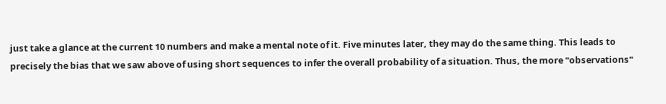just take a glance at the current 10 numbers and make a mental note of it. Five minutes later, they may do the same thing. This leads to precisely the bias that we saw above of using short sequences to infer the overall probability of a situation. Thus, the more "observations"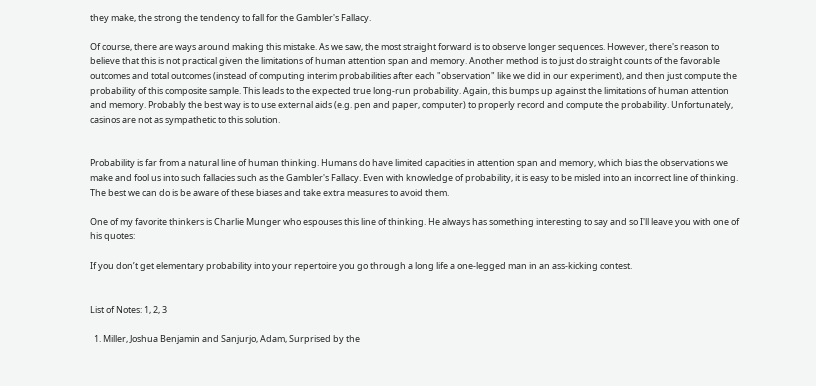they make, the strong the tendency to fall for the Gambler's Fallacy.

Of course, there are ways around making this mistake. As we saw, the most straight forward is to observe longer sequences. However, there's reason to believe that this is not practical given the limitations of human attention span and memory. Another method is to just do straight counts of the favorable outcomes and total outcomes (instead of computing interim probabilities after each "observation" like we did in our experiment), and then just compute the probability of this composite sample. This leads to the expected true long-run probability. Again, this bumps up against the limitations of human attention and memory. Probably the best way is to use external aids (e.g. pen and paper, computer) to properly record and compute the probability. Unfortunately, casinos are not as sympathetic to this solution.


Probability is far from a natural line of human thinking. Humans do have limited capacities in attention span and memory, which bias the observations we make and fool us into such fallacies such as the Gambler's Fallacy. Even with knowledge of probability, it is easy to be misled into an incorrect line of thinking. The best we can do is be aware of these biases and take extra measures to avoid them.

One of my favorite thinkers is Charlie Munger who espouses this line of thinking. He always has something interesting to say and so I'll leave you with one of his quotes:

If you don’t get elementary probability into your repertoire you go through a long life a one-legged man in an ass-kicking contest.


List of Notes: 1, 2, 3

  1. Miller, Joshua Benjamin and Sanjurjo, Adam, Surprised by the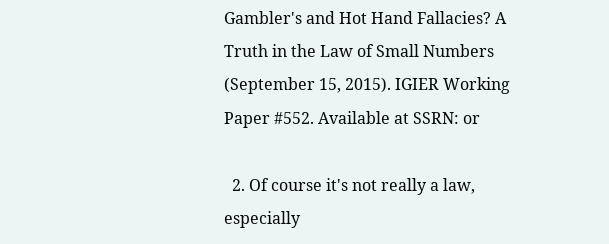Gambler's and Hot Hand Fallacies? A Truth in the Law of Small Numbers (September 15, 2015). IGIER Working Paper #552. Available at SSRN: or

  2. Of course it's not really a law, especially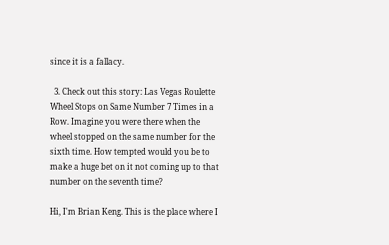since it is a fallacy.

  3. Check out this story: Las Vegas Roulette Wheel Stops on Same Number 7 Times in a Row. Imagine you were there when the wheel stopped on the same number for the sixth time. How tempted would you be to make a huge bet on it not coming up to that number on the seventh time?

Hi, I'm Brian Keng. This is the place where I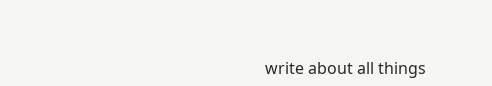write about all things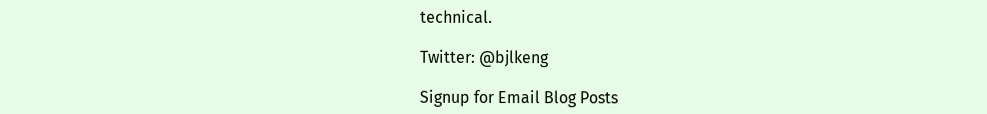technical.

Twitter: @bjlkeng

Signup for Email Blog Posts